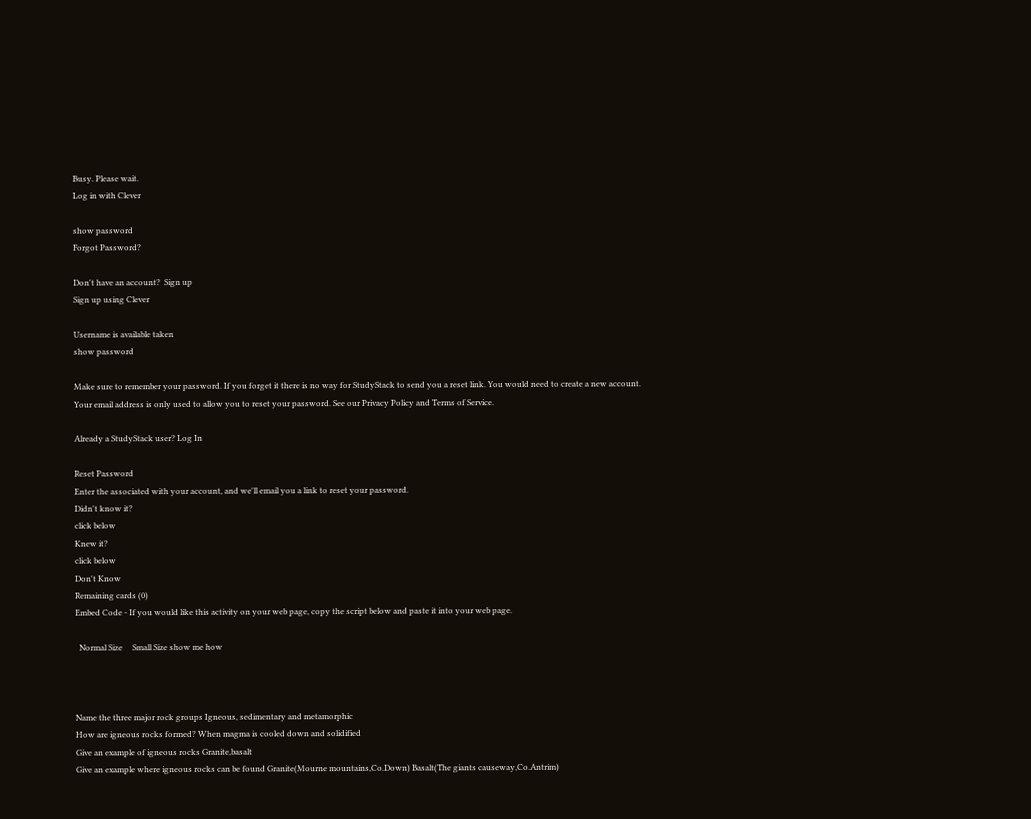Busy. Please wait.
Log in with Clever

show password
Forgot Password?

Don't have an account?  Sign up
Sign up using Clever

Username is available taken
show password

Make sure to remember your password. If you forget it there is no way for StudyStack to send you a reset link. You would need to create a new account.
Your email address is only used to allow you to reset your password. See our Privacy Policy and Terms of Service.

Already a StudyStack user? Log In

Reset Password
Enter the associated with your account, and we'll email you a link to reset your password.
Didn't know it?
click below
Knew it?
click below
Don't Know
Remaining cards (0)
Embed Code - If you would like this activity on your web page, copy the script below and paste it into your web page.

  Normal Size     Small Size show me how



Name the three major rock groups Igneous, sedimentary and metamorphic
How are igneous rocks formed? When magma is cooled down and solidified
Give an example of igneous rocks Granite,basalt
Give an example where igneous rocks can be found Granite(Mourne mountains,Co.Down) Basalt(The giants causeway,Co.Antrim)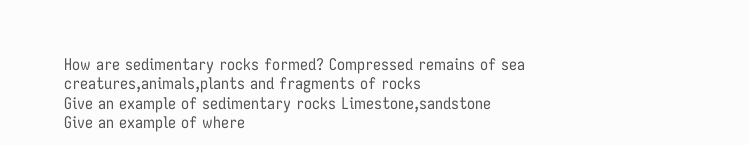How are sedimentary rocks formed? Compressed remains of sea creatures,animals,plants and fragments of rocks
Give an example of sedimentary rocks Limestone,sandstone
Give an example of where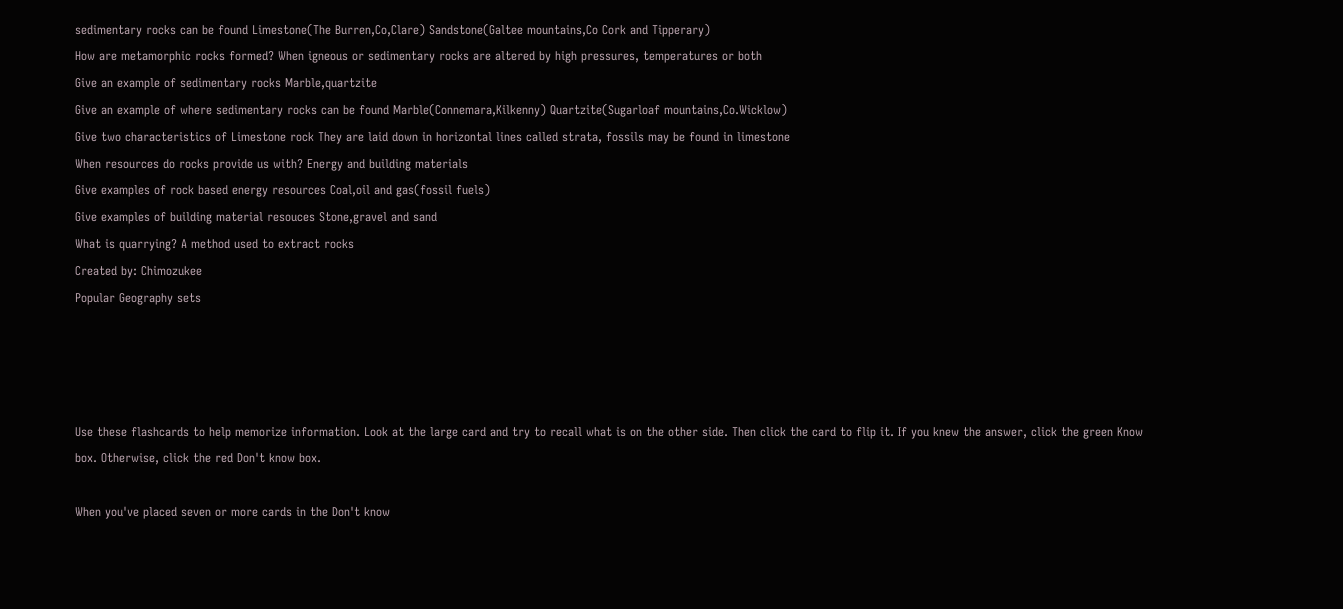sedimentary rocks can be found Limestone(The Burren,Co,Clare) Sandstone(Galtee mountains,Co Cork and Tipperary)
How are metamorphic rocks formed? When igneous or sedimentary rocks are altered by high pressures, temperatures or both
Give an example of sedimentary rocks Marble,quartzite
Give an example of where sedimentary rocks can be found Marble(Connemara,Kilkenny) Quartzite(Sugarloaf mountains,Co.Wicklow)
Give two characteristics of Limestone rock They are laid down in horizontal lines called strata, fossils may be found in limestone
When resources do rocks provide us with? Energy and building materials
Give examples of rock based energy resources Coal,oil and gas(fossil fuels)
Give examples of building material resouces Stone,gravel and sand
What is quarrying? A method used to extract rocks
Created by: Chimozukee
Popular Geography sets




Use these flashcards to help memorize information. Look at the large card and try to recall what is on the other side. Then click the card to flip it. If you knew the answer, click the green Know box. Otherwise, click the red Don't know box.

When you've placed seven or more cards in the Don't know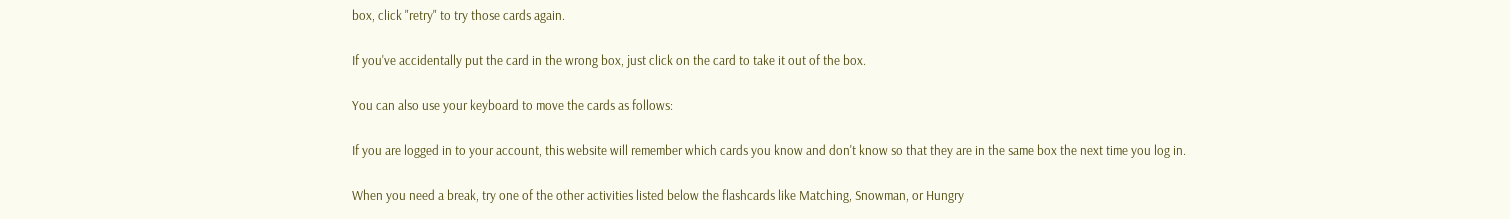box, click "retry" to try those cards again.

If you've accidentally put the card in the wrong box, just click on the card to take it out of the box.

You can also use your keyboard to move the cards as follows:

If you are logged in to your account, this website will remember which cards you know and don't know so that they are in the same box the next time you log in.

When you need a break, try one of the other activities listed below the flashcards like Matching, Snowman, or Hungry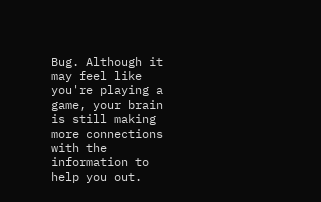Bug. Although it may feel like you're playing a game, your brain is still making more connections with the information to help you out.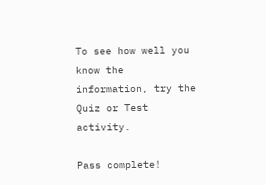To see how well you know the information, try the Quiz or Test activity.

Pass complete!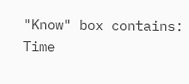"Know" box contains:
Time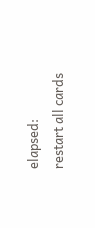elapsed:
restart all cards